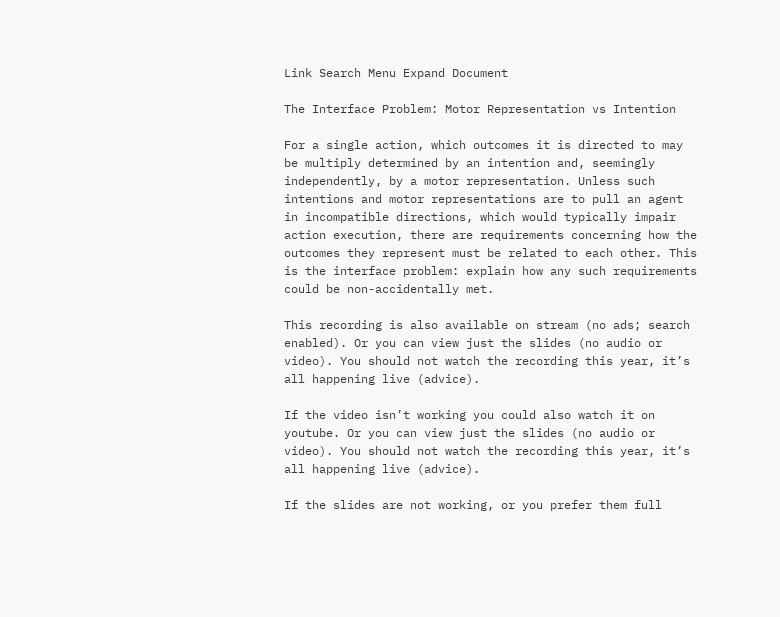Link Search Menu Expand Document

The Interface Problem: Motor Representation vs Intention

For a single action, which outcomes it is directed to may be multiply determined by an intention and, seemingly independently, by a motor representation. Unless such intentions and motor representations are to pull an agent in incompatible directions, which would typically impair action execution, there are requirements concerning how the outcomes they represent must be related to each other. This is the interface problem: explain how any such requirements could be non-accidentally met.

This recording is also available on stream (no ads; search enabled). Or you can view just the slides (no audio or video). You should not watch the recording this year, it’s all happening live (advice).

If the video isn’t working you could also watch it on youtube. Or you can view just the slides (no audio or video). You should not watch the recording this year, it’s all happening live (advice).

If the slides are not working, or you prefer them full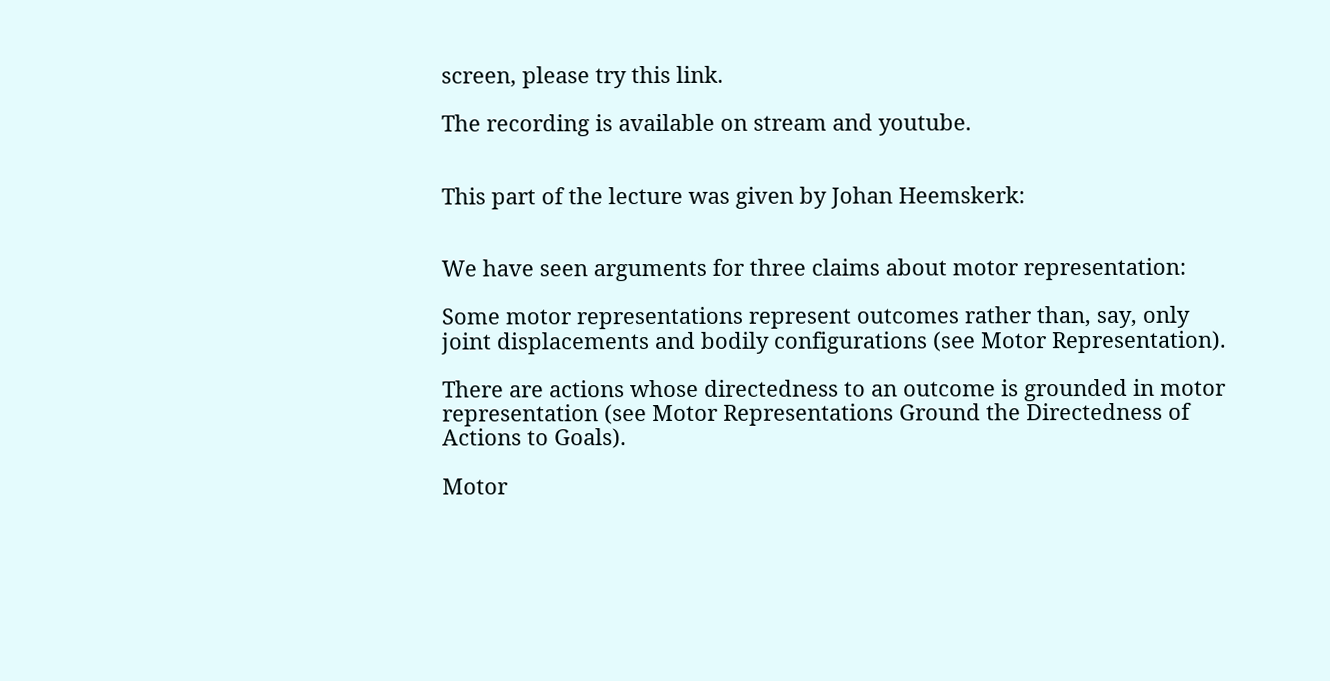screen, please try this link.

The recording is available on stream and youtube.


This part of the lecture was given by Johan Heemskerk:


We have seen arguments for three claims about motor representation:

Some motor representations represent outcomes rather than, say, only joint displacements and bodily configurations (see Motor Representation).

There are actions whose directedness to an outcome is grounded in motor representation (see Motor Representations Ground the Directedness of Actions to Goals).

Motor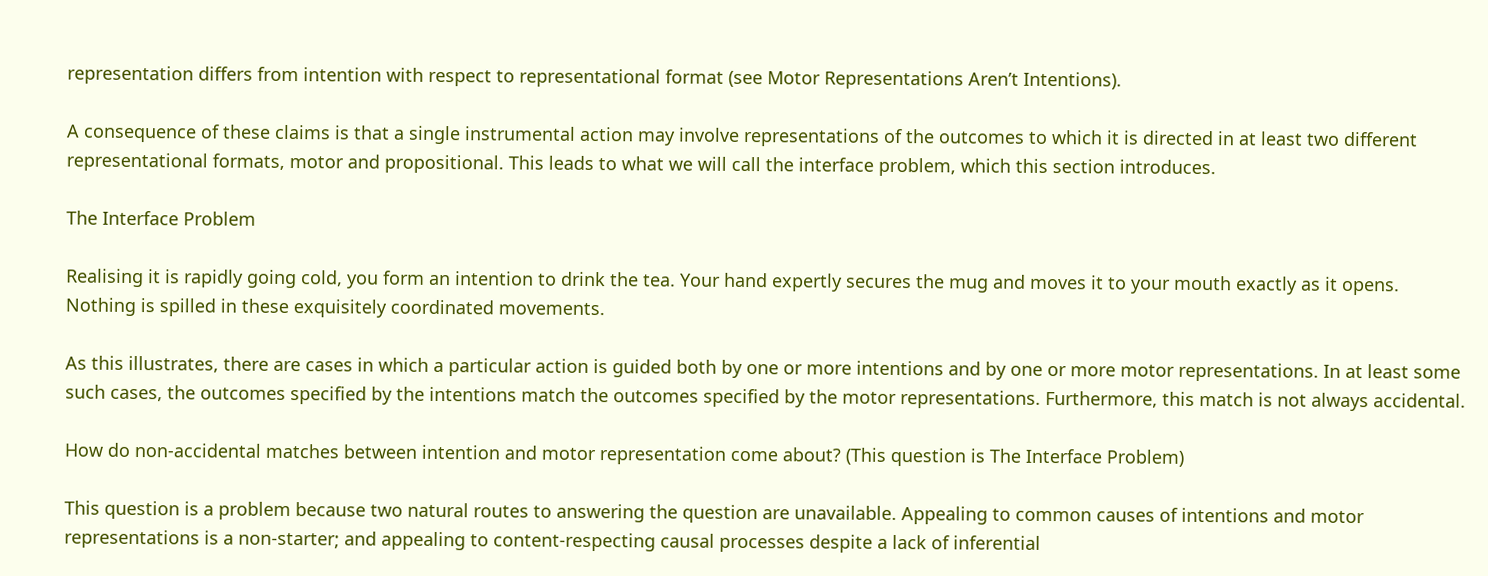representation differs from intention with respect to representational format (see Motor Representations Aren’t Intentions).

A consequence of these claims is that a single instrumental action may involve representations of the outcomes to which it is directed in at least two different representational formats, motor and propositional. This leads to what we will call the interface problem, which this section introduces.

The Interface Problem

Realising it is rapidly going cold, you form an intention to drink the tea. Your hand expertly secures the mug and moves it to your mouth exactly as it opens. Nothing is spilled in these exquisitely coordinated movements.

As this illustrates, there are cases in which a particular action is guided both by one or more intentions and by one or more motor representations. In at least some such cases, the outcomes specified by the intentions match the outcomes specified by the motor representations. Furthermore, this match is not always accidental.

How do non-accidental matches between intention and motor representation come about? (This question is The Interface Problem)

This question is a problem because two natural routes to answering the question are unavailable. Appealing to common causes of intentions and motor representations is a non-starter; and appealing to content-respecting causal processes despite a lack of inferential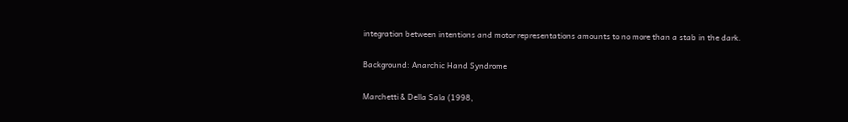integration between intentions and motor representations amounts to no more than a stab in the dark.

Background: Anarchic Hand Syndrome

Marchetti & Della Sala (1998,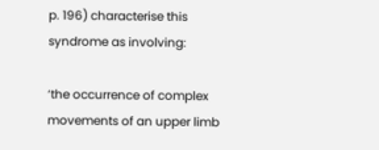p. 196) characterise this syndrome as involving:

‘the occurrence of complex movements of an upper limb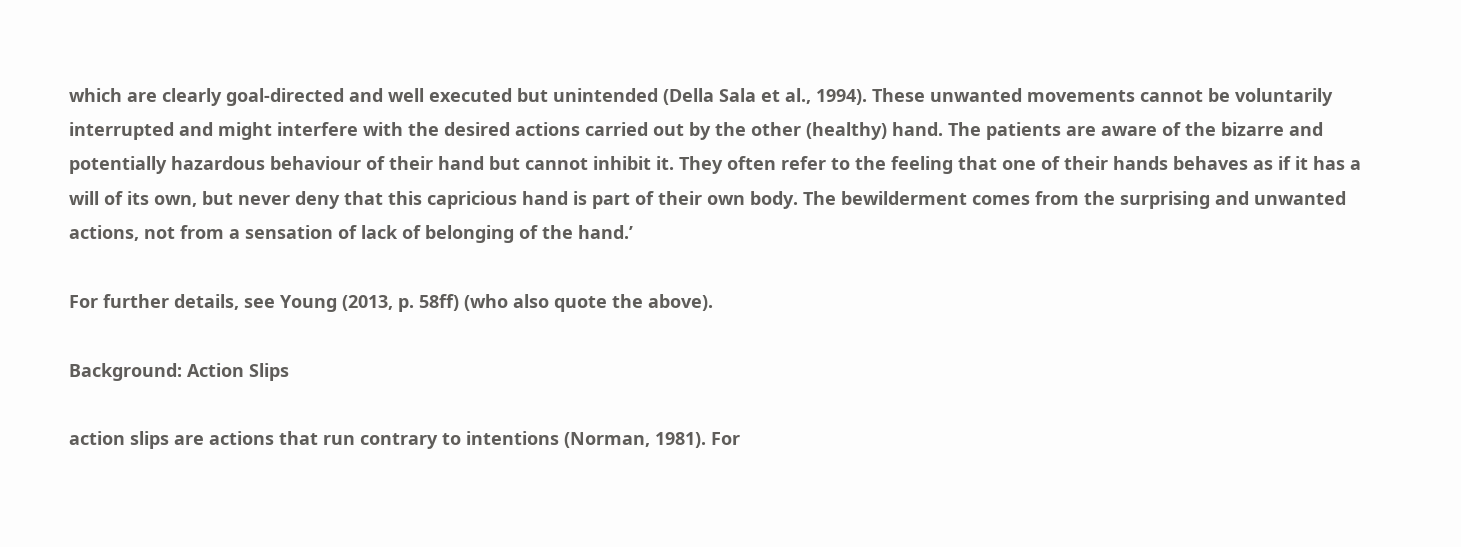which are clearly goal-directed and well executed but unintended (Della Sala et al., 1994). These unwanted movements cannot be voluntarily interrupted and might interfere with the desired actions carried out by the other (healthy) hand. The patients are aware of the bizarre and potentially hazardous behaviour of their hand but cannot inhibit it. They often refer to the feeling that one of their hands behaves as if it has a will of its own, but never deny that this capricious hand is part of their own body. The bewilderment comes from the surprising and unwanted actions, not from a sensation of lack of belonging of the hand.’

For further details, see Young (2013, p. 58ff) (who also quote the above).

Background: Action Slips

action slips are actions that run contrary to intentions (Norman, 1981). For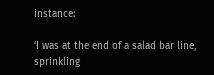instance:

‘I was at the end of a salad bar line, sprinkling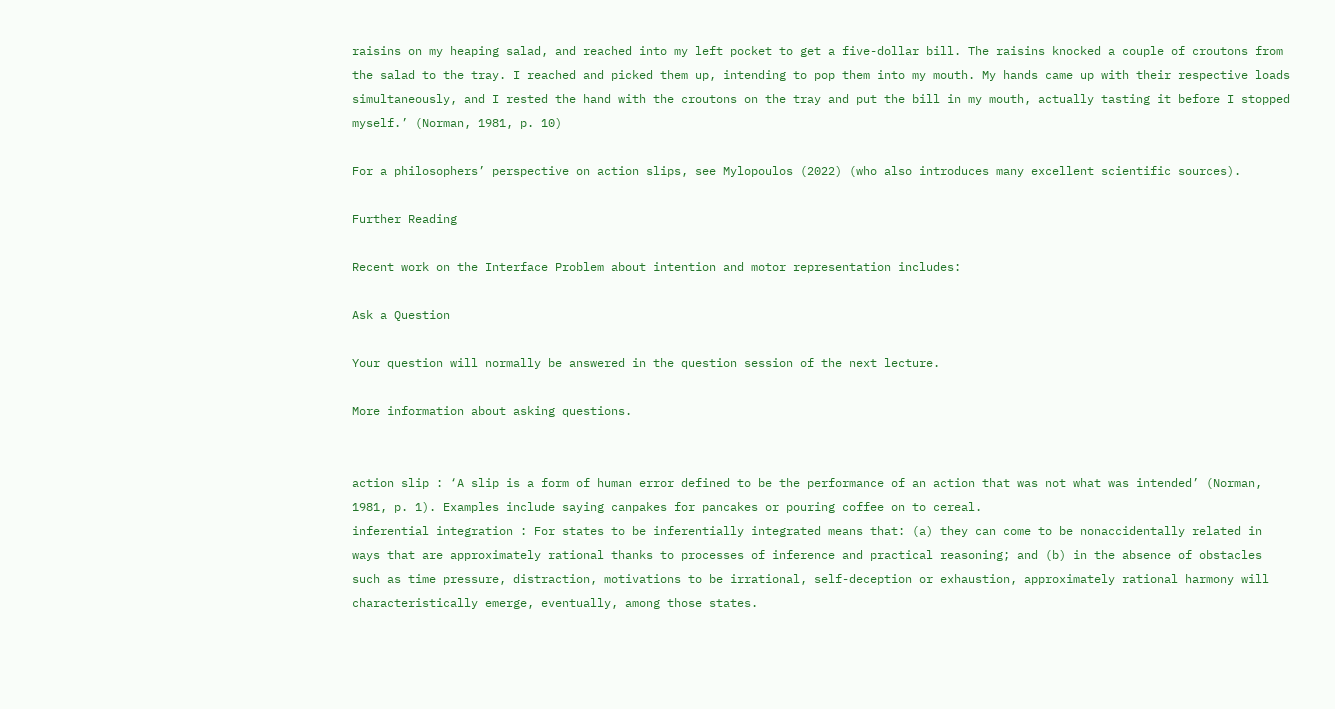raisins on my heaping salad, and reached into my left pocket to get a five-dollar bill. The raisins knocked a couple of croutons from the salad to the tray. I reached and picked them up, intending to pop them into my mouth. My hands came up with their respective loads simultaneously, and I rested the hand with the croutons on the tray and put the bill in my mouth, actually tasting it before I stopped myself.’ (Norman, 1981, p. 10)

For a philosophers’ perspective on action slips, see Mylopoulos (2022) (who also introduces many excellent scientific sources).

Further Reading

Recent work on the Interface Problem about intention and motor representation includes:

Ask a Question

Your question will normally be answered in the question session of the next lecture.

More information about asking questions.


action slip : ‘A slip is a form of human error defined to be the performance of an action that was not what was intended’ (Norman, 1981, p. 1). Examples include saying canpakes for pancakes or pouring coffee on to cereal.
inferential integration : For states to be inferentially integrated means that: (a) they can come to be nonaccidentally related in ways that are approximately rational thanks to processes of inference and practical reasoning; and (b) in the absence of obstacles such as time pressure, distraction, motivations to be irrational, self-deception or exhaustion, approximately rational harmony will characteristically emerge, eventually, among those states.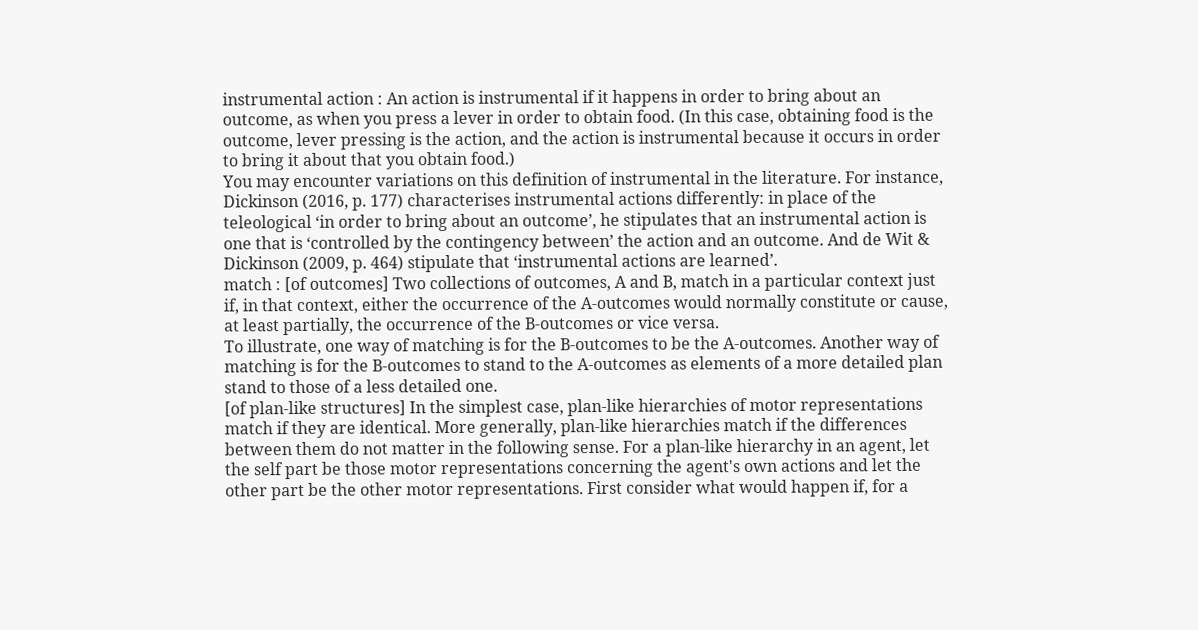instrumental action : An action is instrumental if it happens in order to bring about an outcome, as when you press a lever in order to obtain food. (In this case, obtaining food is the outcome, lever pressing is the action, and the action is instrumental because it occurs in order to bring it about that you obtain food.)
You may encounter variations on this definition of instrumental in the literature. For instance, Dickinson (2016, p. 177) characterises instrumental actions differently: in place of the teleological ‘in order to bring about an outcome’, he stipulates that an instrumental action is one that is ‘controlled by the contingency between’ the action and an outcome. And de Wit & Dickinson (2009, p. 464) stipulate that ‘instrumental actions are learned’.
match : [of outcomes] Two collections of outcomes, A and B, match in a particular context just if, in that context, either the occurrence of the A-outcomes would normally constitute or cause, at least partially, the occurrence of the B-outcomes or vice versa.
To illustrate, one way of matching is for the B-outcomes to be the A-outcomes. Another way of matching is for the B-outcomes to stand to the A-outcomes as elements of a more detailed plan stand to those of a less detailed one.
[of plan-like structures] In the simplest case, plan-like hierarchies of motor representations match if they are identical. More generally, plan-like hierarchies match if the differences between them do not matter in the following sense. For a plan-like hierarchy in an agent, let the self part be those motor representations concerning the agent's own actions and let the other part be the other motor representations. First consider what would happen if, for a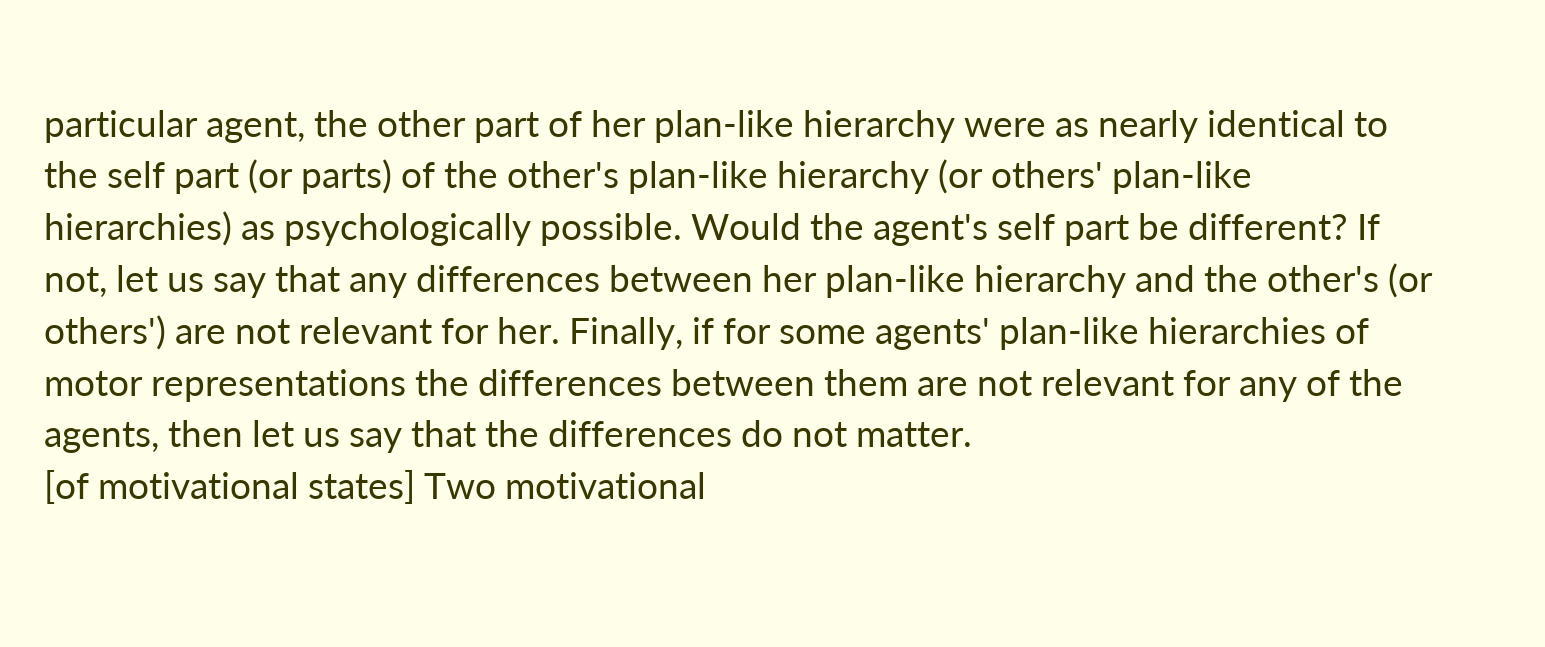particular agent, the other part of her plan-like hierarchy were as nearly identical to the self part (or parts) of the other's plan-like hierarchy (or others' plan-like hierarchies) as psychologically possible. Would the agent's self part be different? If not, let us say that any differences between her plan-like hierarchy and the other's (or others') are not relevant for her. Finally, if for some agents' plan-like hierarchies of motor representations the differences between them are not relevant for any of the agents, then let us say that the differences do not matter.
[of motivational states] Two motivational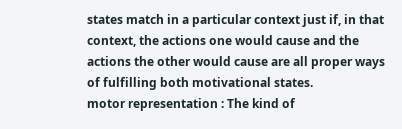states match in a particular context just if, in that context, the actions one would cause and the actions the other would cause are all proper ways of fulfilling both motivational states.
motor representation : The kind of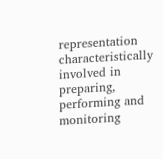representation characteristically involved in preparing, performing and monitoring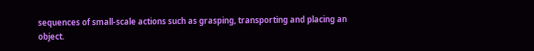sequences of small-scale actions such as grasping, transporting and placing an object.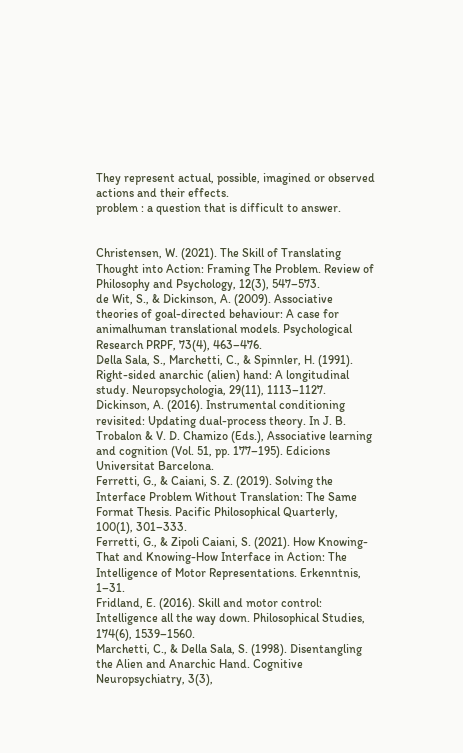They represent actual, possible, imagined or observed actions and their effects.
problem : a question that is difficult to answer.


Christensen, W. (2021). The Skill of Translating Thought into Action: Framing The Problem. Review of Philosophy and Psychology, 12(3), 547–573.
de Wit, S., & Dickinson, A. (2009). Associative theories of goal-directed behaviour: A case for animalhuman translational models. Psychological Research PRPF, 73(4), 463–476.
Della Sala, S., Marchetti, C., & Spinnler, H. (1991). Right-sided anarchic (alien) hand: A longitudinal study. Neuropsychologia, 29(11), 1113–1127.
Dickinson, A. (2016). Instrumental conditioning revisited: Updating dual-process theory. In J. B. Trobalon & V. D. Chamizo (Eds.), Associative learning and cognition (Vol. 51, pp. 177–195). Edicions Universitat Barcelona.
Ferretti, G., & Caiani, S. Z. (2019). Solving the Interface Problem Without Translation: The Same Format Thesis. Pacific Philosophical Quarterly, 100(1), 301–333.
Ferretti, G., & Zipoli Caiani, S. (2021). How Knowing-That and Knowing-How Interface in Action: The Intelligence of Motor Representations. Erkenntnis, 1–31.
Fridland, E. (2016). Skill and motor control: Intelligence all the way down. Philosophical Studies, 174(6), 1539–1560.
Marchetti, C., & Della Sala, S. (1998). Disentangling the Alien and Anarchic Hand. Cognitive Neuropsychiatry, 3(3),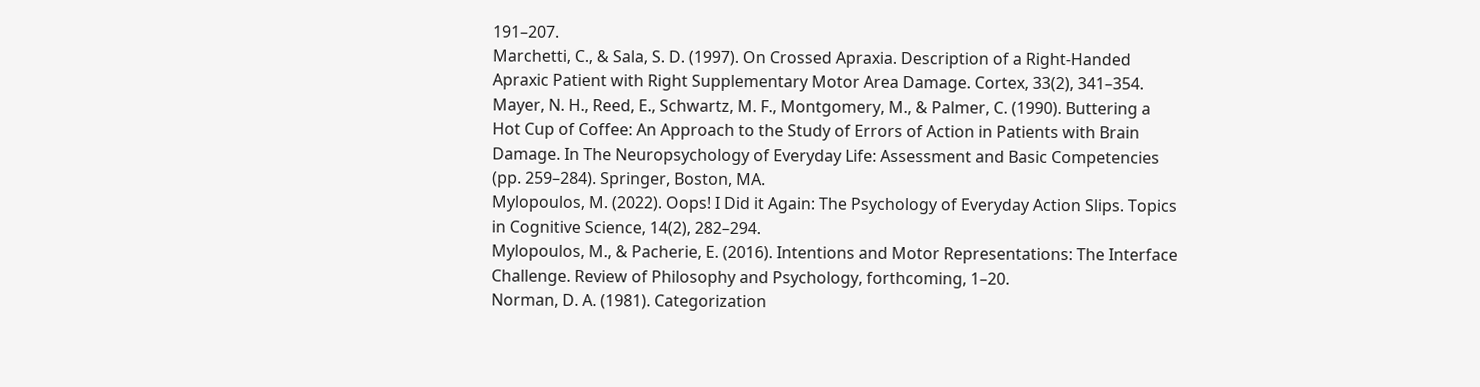191–207.
Marchetti, C., & Sala, S. D. (1997). On Crossed Apraxia. Description of a Right-Handed Apraxic Patient with Right Supplementary Motor Area Damage. Cortex, 33(2), 341–354.
Mayer, N. H., Reed, E., Schwartz, M. F., Montgomery, M., & Palmer, C. (1990). Buttering a Hot Cup of Coffee: An Approach to the Study of Errors of Action in Patients with Brain Damage. In The Neuropsychology of Everyday Life: Assessment and Basic Competencies (pp. 259–284). Springer, Boston, MA.
Mylopoulos, M. (2022). Oops! I Did it Again: The Psychology of Everyday Action Slips. Topics in Cognitive Science, 14(2), 282–294.
Mylopoulos, M., & Pacherie, E. (2016). Intentions and Motor Representations: The Interface Challenge. Review of Philosophy and Psychology, forthcoming, 1–20.
Norman, D. A. (1981). Categorization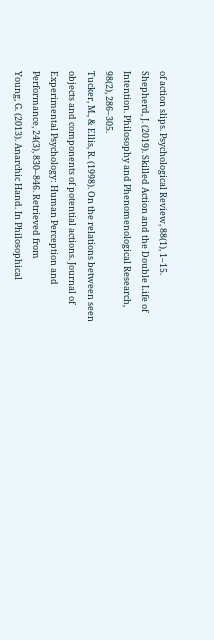of action slips. Psychological Review, 88(1), 1–15.
Shepherd, J. (2019). Skilled Action and the Double Life of Intention. Philosophy and Phenomenological Research, 98(2), 286–305.
Tucker, M., & Ellis, R. (1998). On the relations between seen objects and components of potential actions. Journal of Experimental Psychology: Human Perception and Performance, 24(3), 830–846. Retrieved from
Young, G. (2013). Anarchic Hand. In Philosophical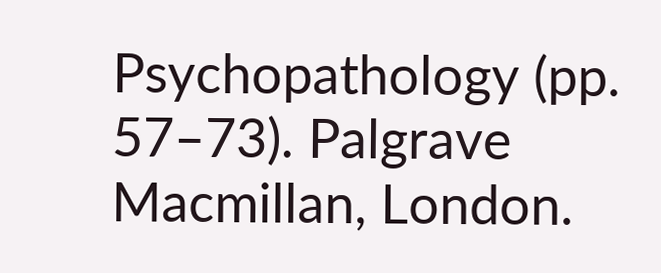Psychopathology (pp. 57–73). Palgrave Macmillan, London.